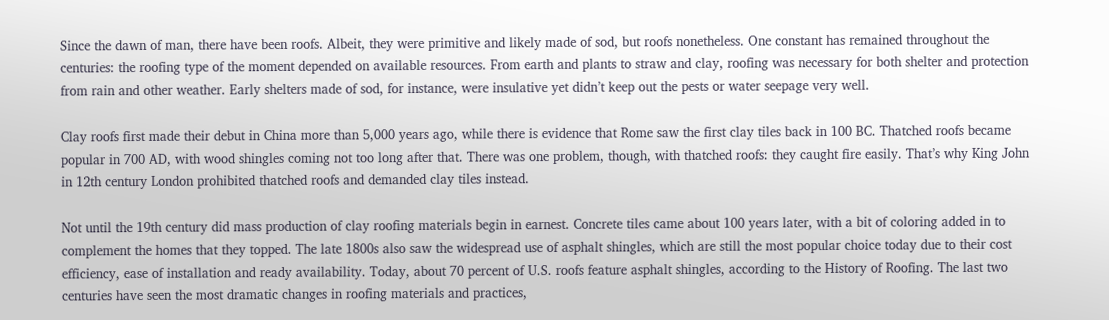Since the dawn of man, there have been roofs. Albeit, they were primitive and likely made of sod, but roofs nonetheless. One constant has remained throughout the centuries: the roofing type of the moment depended on available resources. From earth and plants to straw and clay, roofing was necessary for both shelter and protection from rain and other weather. Early shelters made of sod, for instance, were insulative yet didn’t keep out the pests or water seepage very well.

Clay roofs first made their debut in China more than 5,000 years ago, while there is evidence that Rome saw the first clay tiles back in 100 BC. Thatched roofs became popular in 700 AD, with wood shingles coming not too long after that. There was one problem, though, with thatched roofs: they caught fire easily. That’s why King John in 12th century London prohibited thatched roofs and demanded clay tiles instead.

Not until the 19th century did mass production of clay roofing materials begin in earnest. Concrete tiles came about 100 years later, with a bit of coloring added in to complement the homes that they topped. The late 1800s also saw the widespread use of asphalt shingles, which are still the most popular choice today due to their cost efficiency, ease of installation and ready availability. Today, about 70 percent of U.S. roofs feature asphalt shingles, according to the History of Roofing. The last two centuries have seen the most dramatic changes in roofing materials and practices,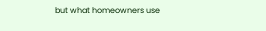but what homeowners use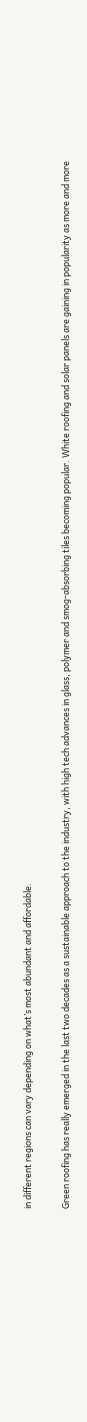in different regions can vary depending on what’s most abundant and affordable.

Green roofing has really emerged in the last two decades as a sustainable approach to the industry, with high tech advances in glass, polymer and smog-absorbing tiles becoming popular. White roofing and solar panels are gaining in popularity as more and more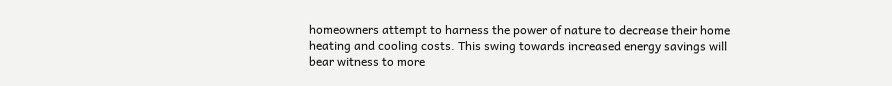homeowners attempt to harness the power of nature to decrease their home heating and cooling costs. This swing towards increased energy savings will bear witness to more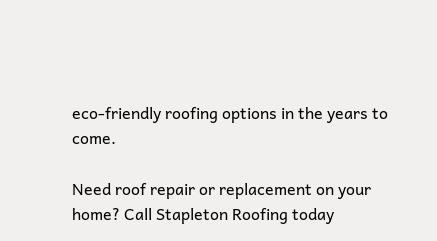eco-friendly roofing options in the years to come.

Need roof repair or replacement on your home? Call Stapleton Roofing today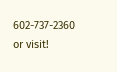602-737-2360 or visit!